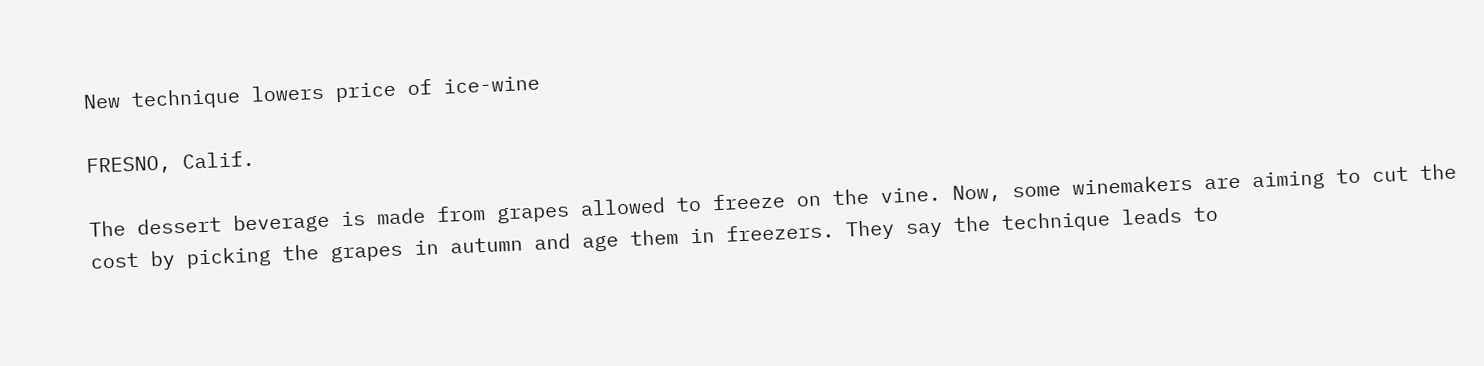New technique lowers price of ice-wine

FRESNO, Calif.

The dessert beverage is made from grapes allowed to freeze on the vine. Now, some winemakers are aiming to cut the cost by picking the grapes in autumn and age them in freezers. They say the technique leads to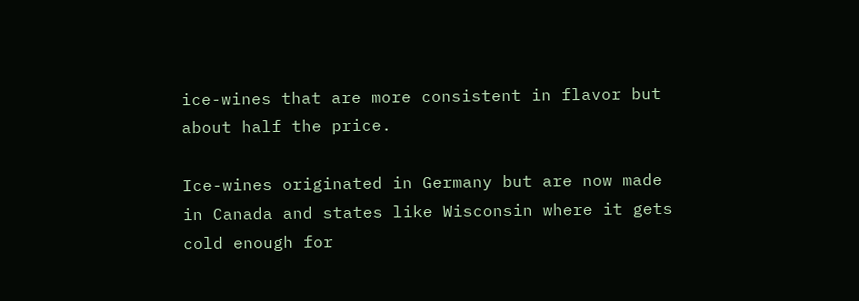ice-wines that are more consistent in flavor but about half the price.

Ice-wines originated in Germany but are now made in Canada and states like Wisconsin where it gets cold enough for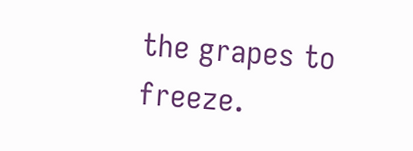the grapes to freeze.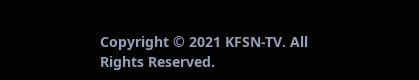Copyright © 2021 KFSN-TV. All Rights Reserved.